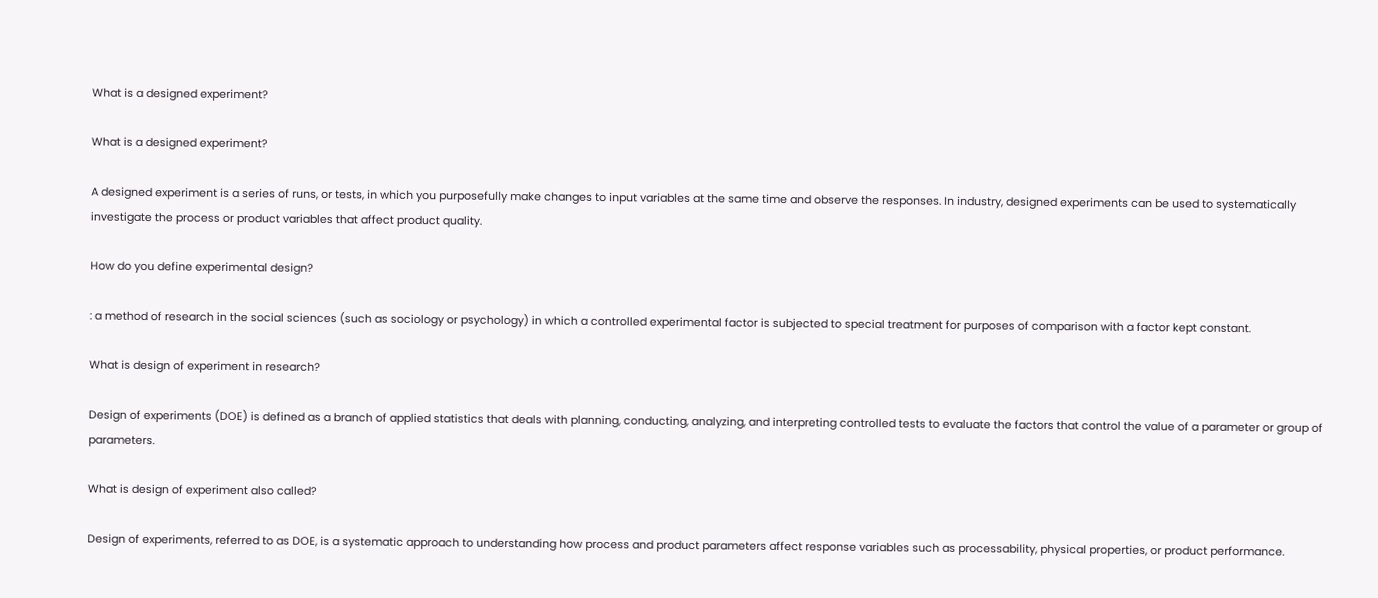What is a designed experiment?

What is a designed experiment?

A designed experiment is a series of runs, or tests, in which you purposefully make changes to input variables at the same time and observe the responses. In industry, designed experiments can be used to systematically investigate the process or product variables that affect product quality.

How do you define experimental design?

: a method of research in the social sciences (such as sociology or psychology) in which a controlled experimental factor is subjected to special treatment for purposes of comparison with a factor kept constant.

What is design of experiment in research?

Design of experiments (DOE) is defined as a branch of applied statistics that deals with planning, conducting, analyzing, and interpreting controlled tests to evaluate the factors that control the value of a parameter or group of parameters.

What is design of experiment also called?

Design of experiments, referred to as DOE, is a systematic approach to understanding how process and product parameters affect response variables such as processability, physical properties, or product performance.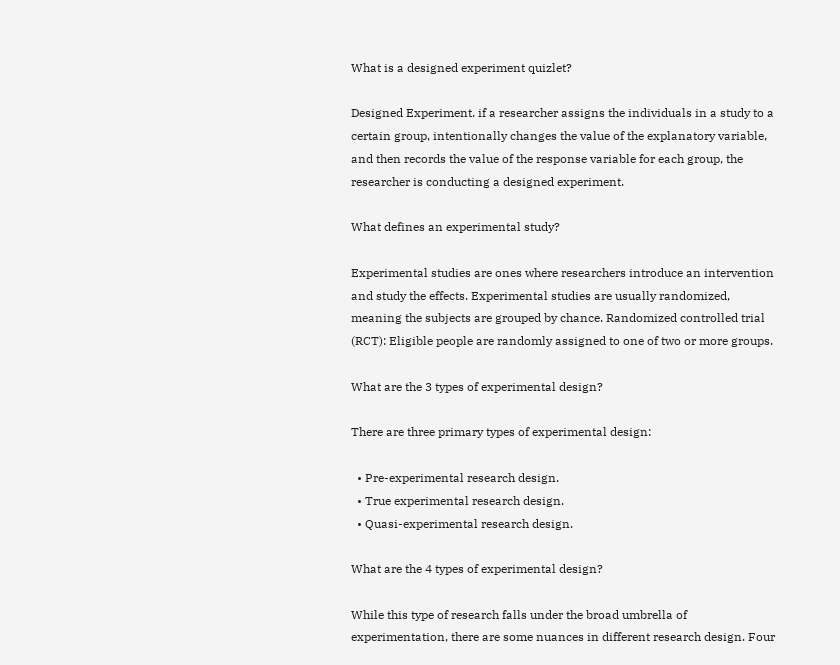What is a designed experiment quizlet?

Designed Experiment. if a researcher assigns the individuals in a study to a certain group, intentionally changes the value of the explanatory variable, and then records the value of the response variable for each group, the researcher is conducting a designed experiment.

What defines an experimental study?

Experimental studies are ones where researchers introduce an intervention and study the effects. Experimental studies are usually randomized, meaning the subjects are grouped by chance. Randomized controlled trial (RCT): Eligible people are randomly assigned to one of two or more groups.

What are the 3 types of experimental design?

There are three primary types of experimental design:

  • Pre-experimental research design.
  • True experimental research design.
  • Quasi-experimental research design.

What are the 4 types of experimental design?

While this type of research falls under the broad umbrella of experimentation, there are some nuances in different research design. Four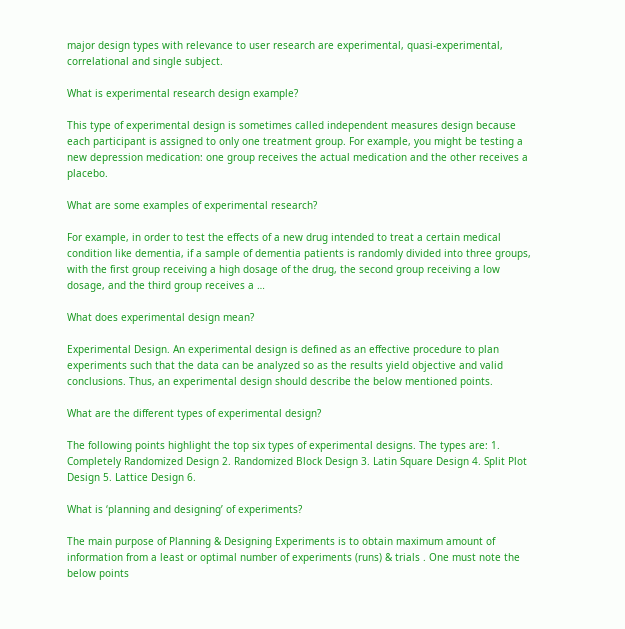major design types with relevance to user research are experimental, quasi-experimental, correlational and single subject.

What is experimental research design example?

This type of experimental design is sometimes called independent measures design because each participant is assigned to only one treatment group. For example, you might be testing a new depression medication: one group receives the actual medication and the other receives a placebo.

What are some examples of experimental research?

For example, in order to test the effects of a new drug intended to treat a certain medical condition like dementia, if a sample of dementia patients is randomly divided into three groups, with the first group receiving a high dosage of the drug, the second group receiving a low dosage, and the third group receives a …

What does experimental design mean?

Experimental Design. An experimental design is defined as an effective procedure to plan experiments such that the data can be analyzed so as the results yield objective and valid conclusions. Thus, an experimental design should describe the below mentioned points.

What are the different types of experimental design?

The following points highlight the top six types of experimental designs. The types are: 1. Completely Randomized Design 2. Randomized Block Design 3. Latin Square Design 4. Split Plot Design 5. Lattice Design 6.

What is ‘planning and designing’ of experiments?

The main purpose of Planning & Designing Experiments is to obtain maximum amount of information from a least or optimal number of experiments (runs) & trials . One must note the below points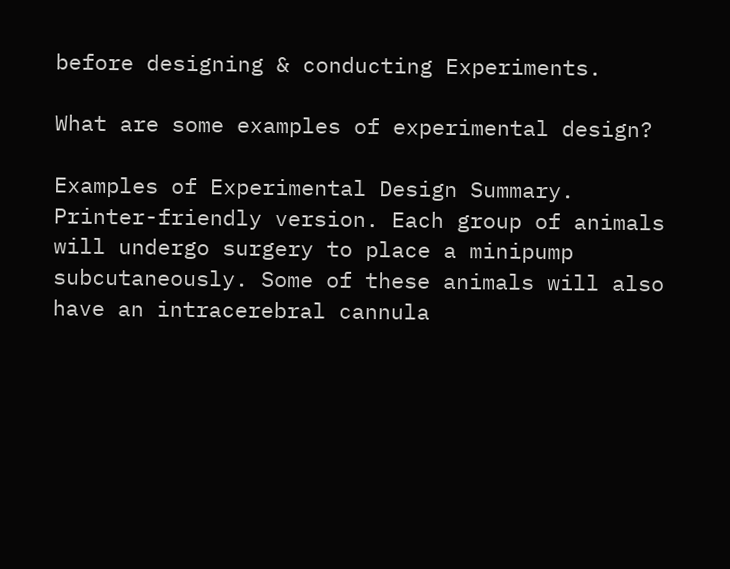before designing & conducting Experiments.

What are some examples of experimental design?

Examples of Experimental Design Summary. Printer-friendly version. Each group of animals will undergo surgery to place a minipump subcutaneously. Some of these animals will also have an intracerebral cannula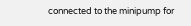connected to the minipump for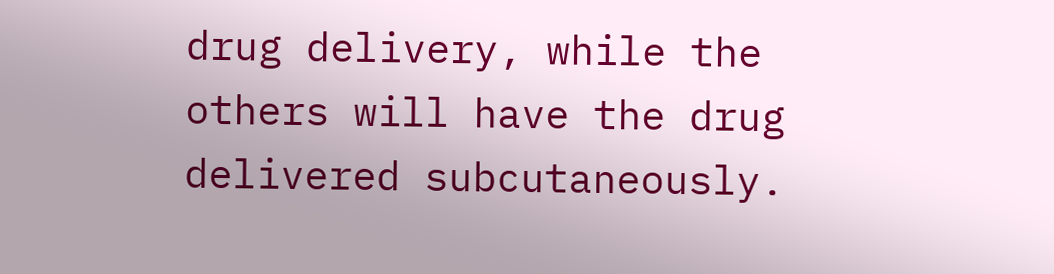drug delivery, while the others will have the drug delivered subcutaneously.